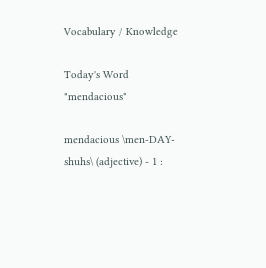Vocabulary / Knowledge

Today's Word "mendacious"

mendacious \men-DAY-shuhs\ (adjective) - 1 :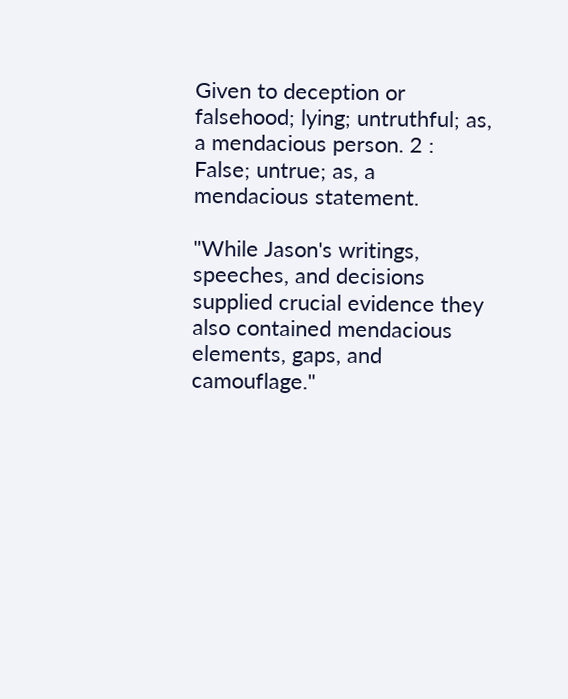Given to deception or falsehood; lying; untruthful; as, a mendacious person. 2 : False; untrue; as, a mendacious statement.

"While Jason's writings, speeches, and decisions supplied crucial evidence they also contained mendacious elements, gaps, and camouflage."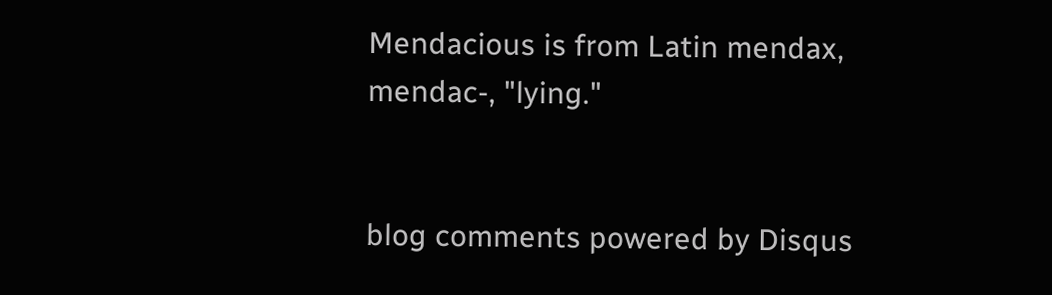Mendacious is from Latin mendax, mendac-, "lying."


blog comments powered by Disqus